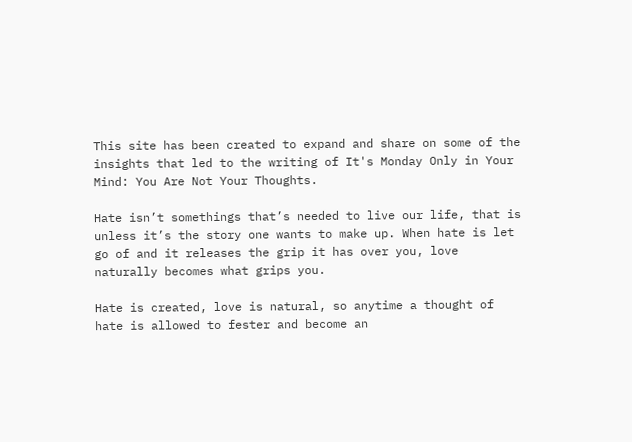This site has been created to expand and share on some of the insights that led to the writing of It's Monday Only in Your Mind: You Are Not Your Thoughts.

Hate isn’t somethings that’s needed to live our life, that is unless it’s the story one wants to make up. When hate is let go of and it releases the grip it has over you, love naturally becomes what grips you.

Hate is created, love is natural, so anytime a thought of hate is allowed to fester and become an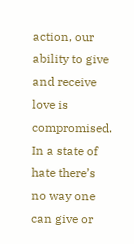action, our ability to give and receive love is compromised. In a state of hate there’s no way one can give or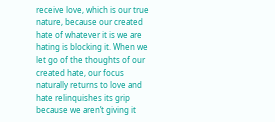receive love, which is our true nature, because our created hate of whatever it is we are hating is blocking it. When we let go of the thoughts of our created hate, our focus naturally returns to love and hate relinquishes its grip because we aren’t giving it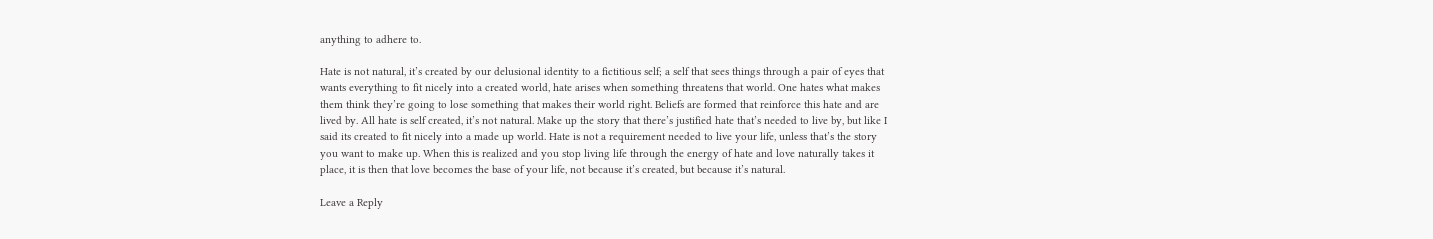anything to adhere to.

Hate is not natural, it’s created by our delusional identity to a fictitious self; a self that sees things through a pair of eyes that wants everything to fit nicely into a created world, hate arises when something threatens that world. One hates what makes them think they’re going to lose something that makes their world right. Beliefs are formed that reinforce this hate and are lived by. All hate is self created, it’s not natural. Make up the story that there’s justified hate that’s needed to live by, but like I said its created to fit nicely into a made up world. Hate is not a requirement needed to live your life, unless that’s the story you want to make up. When this is realized and you stop living life through the energy of hate and love naturally takes it place, it is then that love becomes the base of your life, not because it’s created, but because it’s natural.

Leave a Reply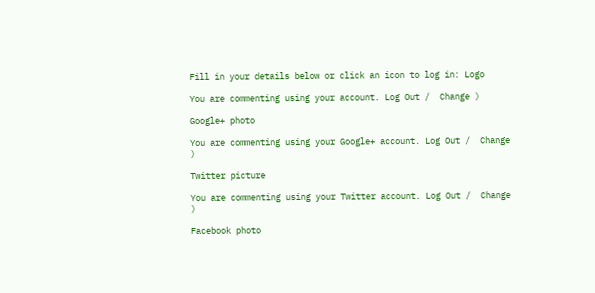Fill in your details below or click an icon to log in: Logo

You are commenting using your account. Log Out /  Change )

Google+ photo

You are commenting using your Google+ account. Log Out /  Change )

Twitter picture

You are commenting using your Twitter account. Log Out /  Change )

Facebook photo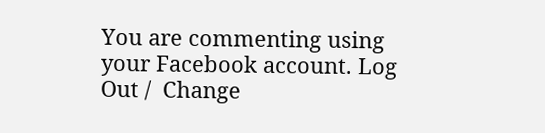You are commenting using your Facebook account. Log Out /  Change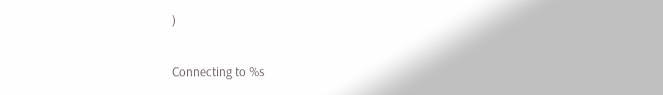)


Connecting to %s